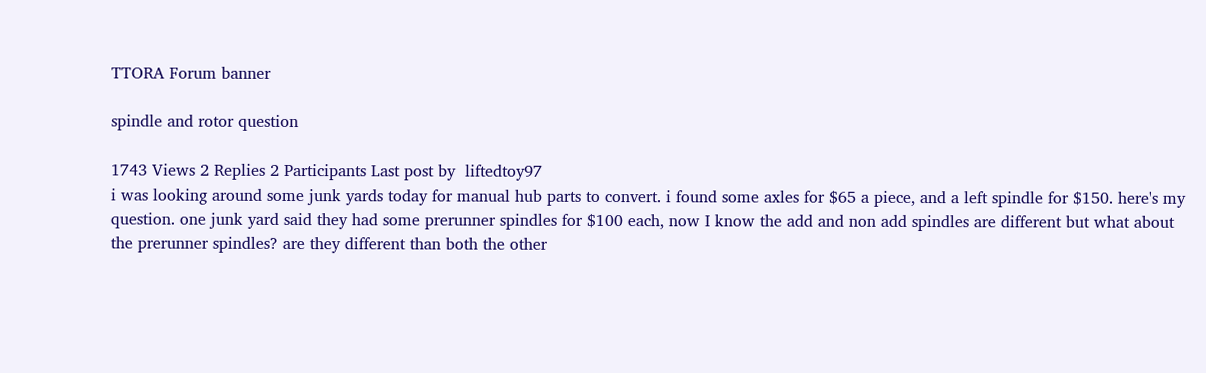TTORA Forum banner

spindle and rotor question

1743 Views 2 Replies 2 Participants Last post by  liftedtoy97
i was looking around some junk yards today for manual hub parts to convert. i found some axles for $65 a piece, and a left spindle for $150. here's my question. one junk yard said they had some prerunner spindles for $100 each, now I know the add and non add spindles are different but what about the prerunner spindles? are they different than both the other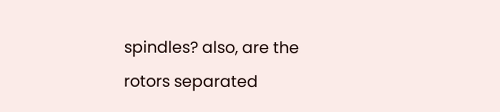spindles? also, are the rotors separated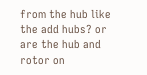from the hub like the add hubs? or are the hub and rotor on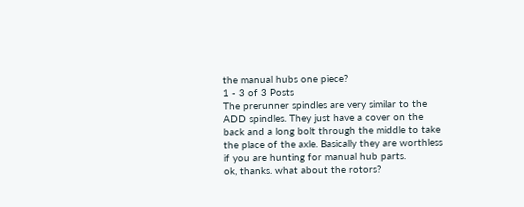the manual hubs one piece?
1 - 3 of 3 Posts
The prerunner spindles are very similar to the ADD spindles. They just have a cover on the back and a long bolt through the middle to take the place of the axle. Basically they are worthless if you are hunting for manual hub parts.
ok, thanks. what about the rotors?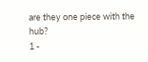are they one piece with the hub?
1 -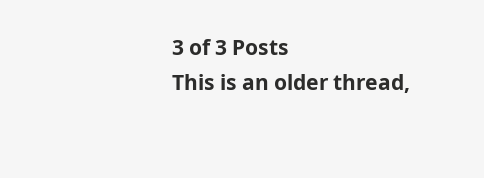3 of 3 Posts
This is an older thread,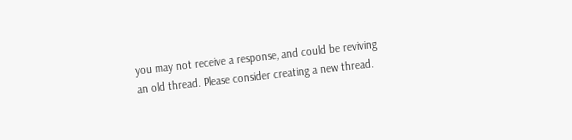you may not receive a response, and could be reviving an old thread. Please consider creating a new thread.